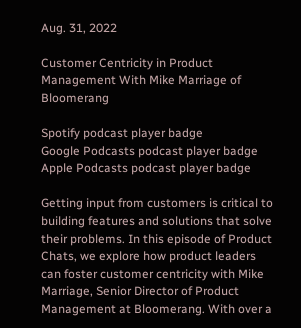Aug. 31, 2022

Customer Centricity in Product Management With Mike Marriage of Bloomerang

Spotify podcast player badge
Google Podcasts podcast player badge
Apple Podcasts podcast player badge

Getting input from customers is critical to building features and solutions that solve their problems. In this episode of Product Chats, we explore how product leaders can foster customer centricity with Mike Marriage, Senior Director of Product Management at Bloomerang. With over a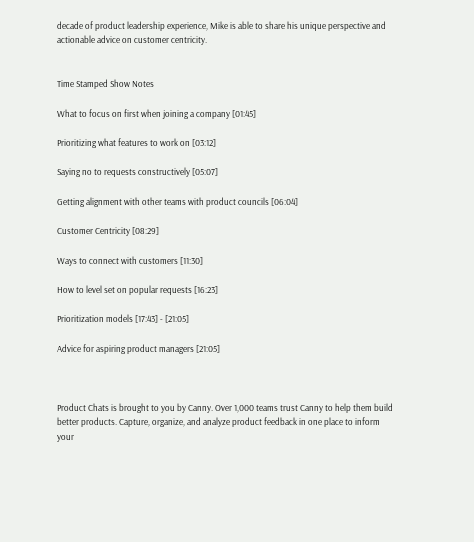decade of product leadership experience, Mike is able to share his unique perspective and actionable advice on customer centricity.


Time Stamped Show Notes

What to focus on first when joining a company [01:45]

Prioritizing what features to work on [03:12]

Saying no to requests constructively [05:07]

Getting alignment with other teams with product councils [06:04]

Customer Centricity [08:29]

Ways to connect with customers [11:30]

How to level set on popular requests [16:23]

Prioritization models [17:43] - [21:05]

Advice for aspiring product managers [21:05]



Product Chats is brought to you by Canny. Over 1,000 teams trust Canny to help them build better products. Capture, organize, and analyze product feedback in one place to inform your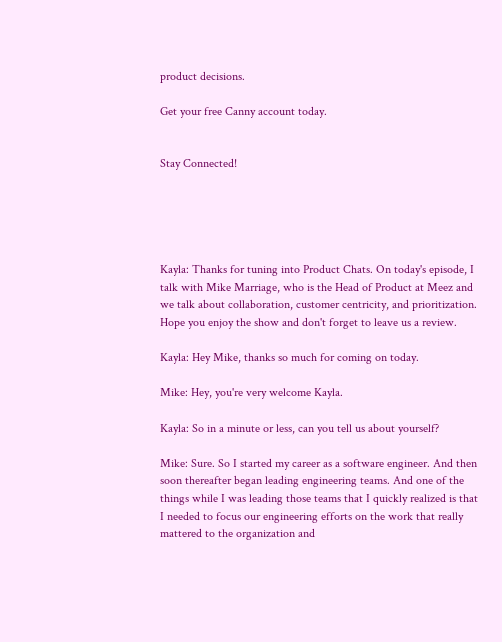product decisions.

Get your free Canny account today.


Stay Connected!





Kayla: Thanks for tuning into Product Chats. On today's episode, I talk with Mike Marriage, who is the Head of Product at Meez and we talk about collaboration, customer centricity, and prioritization. Hope you enjoy the show and don't forget to leave us a review.

Kayla: Hey Mike, thanks so much for coming on today.

Mike: Hey, you're very welcome Kayla.

Kayla: So in a minute or less, can you tell us about yourself?

Mike: Sure. So I started my career as a software engineer. And then soon thereafter began leading engineering teams. And one of the things while I was leading those teams that I quickly realized is that I needed to focus our engineering efforts on the work that really mattered to the organization and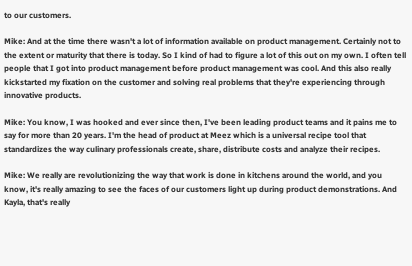to our customers.

Mike: And at the time there wasn't a lot of information available on product management. Certainly not to the extent or maturity that there is today. So I kind of had to figure a lot of this out on my own. I often tell people that I got into product management before product management was cool. And this also really kickstarted my fixation on the customer and solving real problems that they're experiencing through innovative products.

Mike: You know, I was hooked and ever since then, I've been leading product teams and it pains me to say for more than 20 years. I'm the head of product at Meez which is a universal recipe tool that standardizes the way culinary professionals create, share, distribute costs and analyze their recipes.

Mike: We really are revolutionizing the way that work is done in kitchens around the world, and you know, it's really amazing to see the faces of our customers light up during product demonstrations. And Kayla, that's really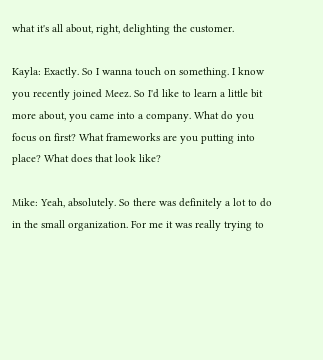what it's all about, right, delighting the customer.

Kayla: Exactly. So I wanna touch on something. I know you recently joined Meez. So I'd like to learn a little bit more about, you came into a company. What do you focus on first? What frameworks are you putting into place? What does that look like?

Mike: Yeah, absolutely. So there was definitely a lot to do in the small organization. For me it was really trying to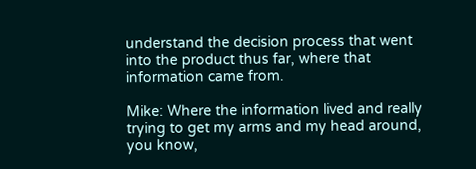understand the decision process that went into the product thus far, where that information came from.

Mike: Where the information lived and really trying to get my arms and my head around, you know,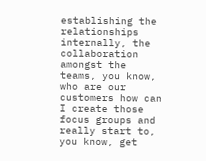establishing the relationships internally, the collaboration amongst the teams, you know, who are our customers how can I create those focus groups and really start to, you know, get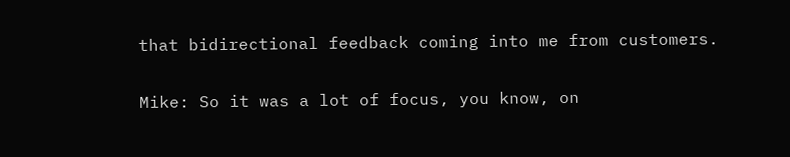that bidirectional feedback coming into me from customers.

Mike: So it was a lot of focus, you know, on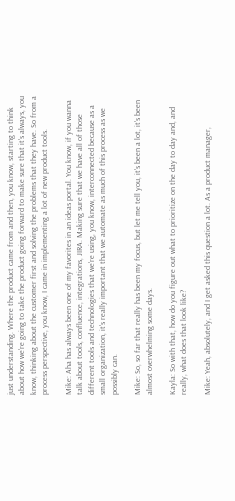just understanding. Where the product came from and then, you know, starting to think about how we're going to take the product going forward to make sure that it's always, you know, thinking about the customer first and solving the problems that they have. So from a process perspective, you know, I came in implementing a lot of new product tools.

Mike: Aha has always been one of my favorites in an ideas portal. You know, if you wanna talk about tools, confluence, integrations, JIRA. Making sure that we have all of those different tools and technologies that we're using, you know, interconnected because as a small organization, it's really important that we automate as much of this process as we possibly can.

Mike: So, so far that really has been my focus, but let me tell you, it's been a lot, it's been almost overwhelming some days.

Kayla: So with that, how do you figure out what to prioritize on the day to day and, and really, what does that look like?

Mike: Yeah, absolutely, and I get asked this question a lot. As a product manager,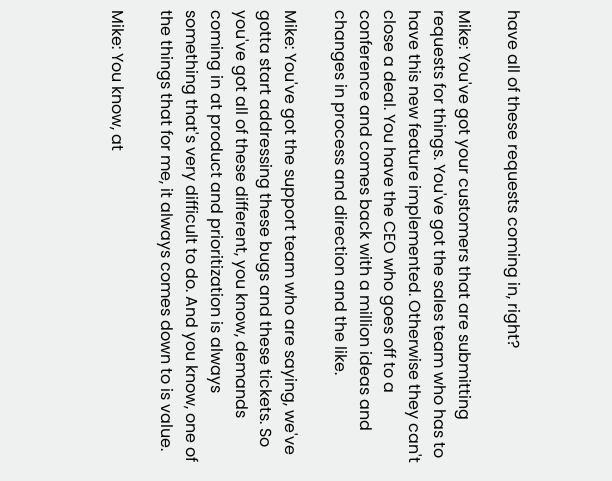have all of these requests coming in, right?

Mike: You've got your customers that are submitting requests for things. You've got the sales team who has to have this new feature implemented. Otherwise they can't close a deal. You have the CEO who goes off to a conference and comes back with a million ideas and changes in process and direction and the like.

Mike: You've got the support team who are saying, we've gotta start addressing these bugs and these tickets. So you've got all of these different, you know, demands coming in at product and prioritization is always something that's very difficult to do. And you know, one of the things that for me, it always comes down to is value.

Mike: You know, at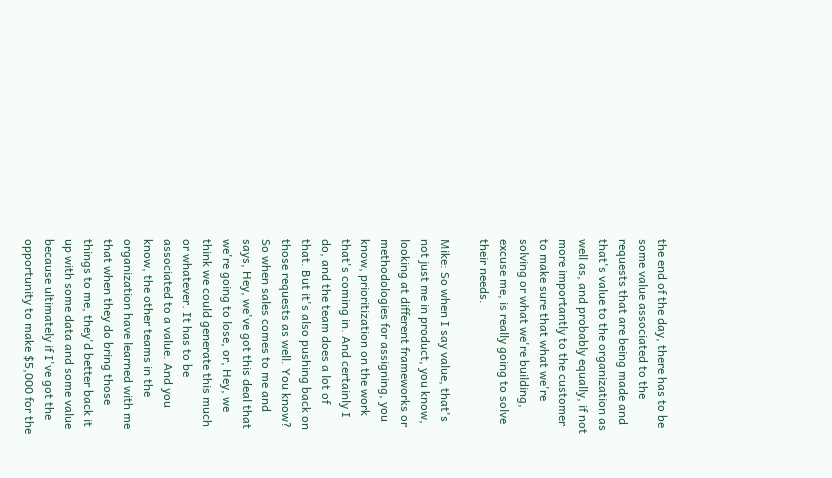the end of the day, there has to be some value associated to the requests that are being made and that's value to the organization as well as, and probably equally, if not more importantly to the customer to make sure that what we're solving or what we're building, excuse me, is really going to solve their needs.

Mike: So when I say value, that's not just me in product, you know, looking at different frameworks or methodologies for assigning, you know, prioritization on the work that's coming in. And certainly I do, and the team does a lot of that. But it's also pushing back on those requests as well. You know? So when sales comes to me and says, Hey, we've got this deal that we're going to lose, or, Hey, we think we could generate this much or whatever. It has to be associated to a value. And you know, the other teams in the organization have learned with me that when they do bring those things to me, they'd better back it up with some data and some value because ultimately if I've got the opportunity to make $5,000 for the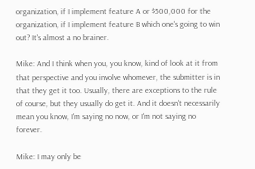organization, if I implement feature A or $500,000 for the organization, if I implement feature B which one's going to win out? It's almost a no brainer.

Mike: And I think when you, you know, kind of look at it from that perspective and you involve whomever, the submitter is in that they get it too. Usually, there are exceptions to the rule of course, but they usually do get it. And it doesn't necessarily mean you know, I'm saying no now, or I'm not saying no forever.

Mike: I may only be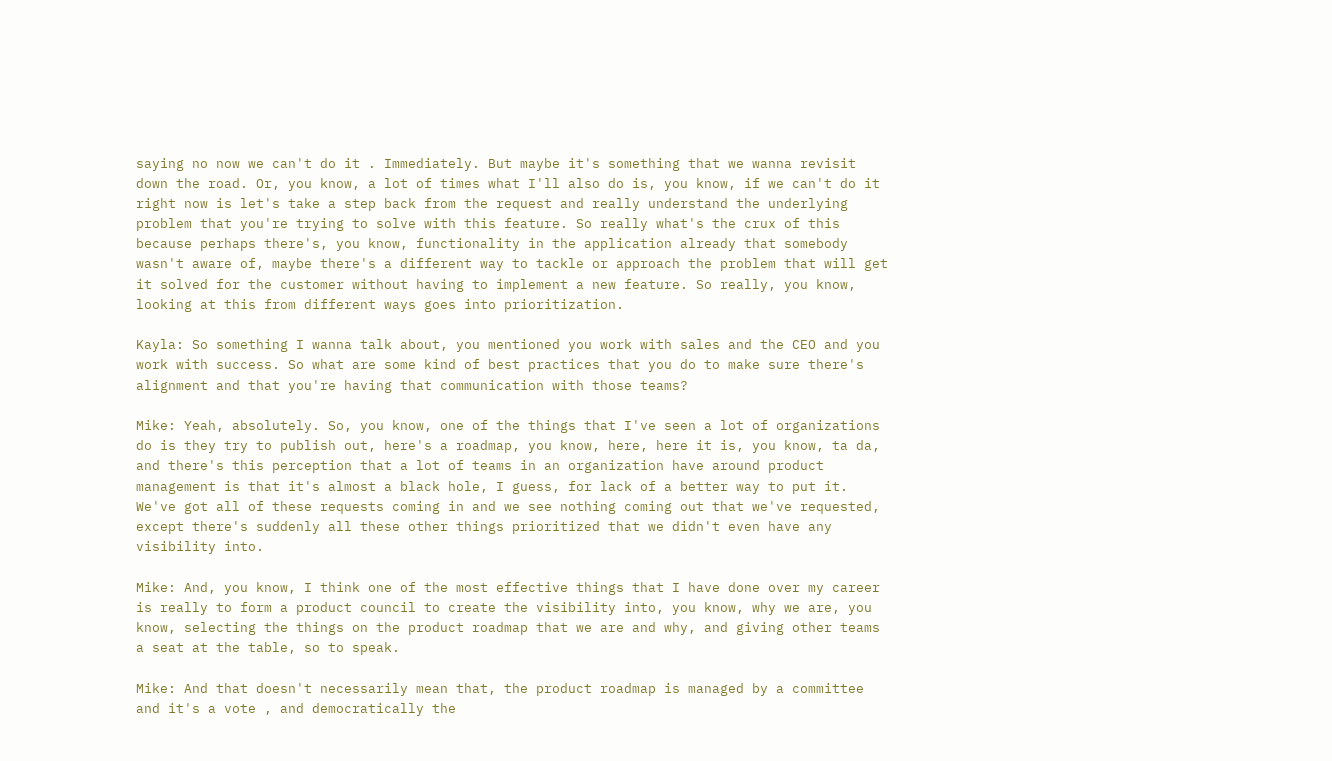saying no now we can't do it . Immediately. But maybe it's something that we wanna revisit down the road. Or, you know, a lot of times what I'll also do is, you know, if we can't do it right now is let's take a step back from the request and really understand the underlying problem that you're trying to solve with this feature. So really what's the crux of this because perhaps there's, you know, functionality in the application already that somebody wasn't aware of, maybe there's a different way to tackle or approach the problem that will get it solved for the customer without having to implement a new feature. So really, you know, looking at this from different ways goes into prioritization.

Kayla: So something I wanna talk about, you mentioned you work with sales and the CEO and you work with success. So what are some kind of best practices that you do to make sure there's alignment and that you're having that communication with those teams?

Mike: Yeah, absolutely. So, you know, one of the things that I've seen a lot of organizations do is they try to publish out, here's a roadmap, you know, here, here it is, you know, ta da, and there's this perception that a lot of teams in an organization have around product management is that it's almost a black hole, I guess, for lack of a better way to put it. We've got all of these requests coming in and we see nothing coming out that we've requested, except there's suddenly all these other things prioritized that we didn't even have any visibility into.

Mike: And, you know, I think one of the most effective things that I have done over my career is really to form a product council to create the visibility into, you know, why we are, you know, selecting the things on the product roadmap that we are and why, and giving other teams a seat at the table, so to speak.

Mike: And that doesn't necessarily mean that, the product roadmap is managed by a committee and it's a vote , and democratically the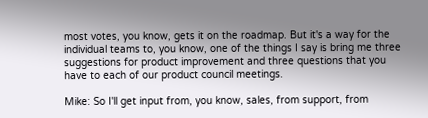most votes, you know, gets it on the roadmap. But it's a way for the individual teams to, you know, one of the things I say is bring me three suggestions for product improvement and three questions that you have to each of our product council meetings.

Mike: So I'll get input from, you know, sales, from support, from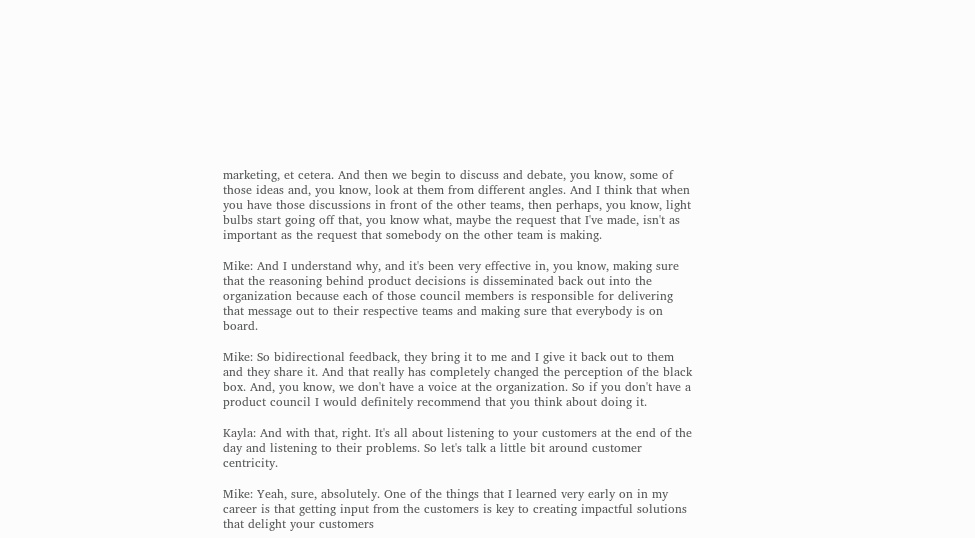marketing, et cetera. And then we begin to discuss and debate, you know, some of those ideas and, you know, look at them from different angles. And I think that when you have those discussions in front of the other teams, then perhaps, you know, light bulbs start going off that, you know what, maybe the request that I've made, isn't as important as the request that somebody on the other team is making.

Mike: And I understand why, and it's been very effective in, you know, making sure that the reasoning behind product decisions is disseminated back out into the organization because each of those council members is responsible for delivering that message out to their respective teams and making sure that everybody is on board.

Mike: So bidirectional feedback, they bring it to me and I give it back out to them and they share it. And that really has completely changed the perception of the black box. And, you know, we don't have a voice at the organization. So if you don't have a product council I would definitely recommend that you think about doing it.

Kayla: And with that, right. It's all about listening to your customers at the end of the day and listening to their problems. So let's talk a little bit around customer centricity.

Mike: Yeah, sure, absolutely. One of the things that I learned very early on in my career is that getting input from the customers is key to creating impactful solutions that delight your customers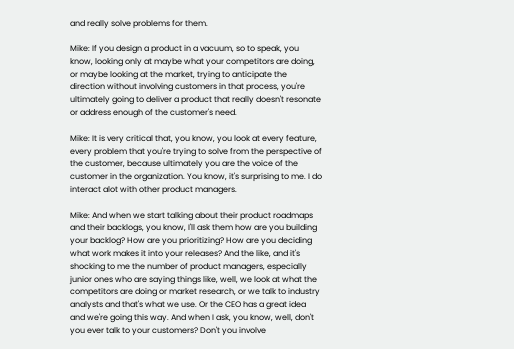and really solve problems for them.

Mike: If you design a product in a vacuum, so to speak, you know, looking only at maybe what your competitors are doing, or maybe looking at the market, trying to anticipate the direction without involving customers in that process, you're ultimately going to deliver a product that really doesn't resonate or address enough of the customer's need.

Mike: It is very critical that, you know, you look at every feature, every problem that you're trying to solve from the perspective of the customer, because ultimately you are the voice of the customer in the organization. You know, it's surprising to me. I do interact alot with other product managers.

Mike: And when we start talking about their product roadmaps and their backlogs, you know, I'll ask them how are you building your backlog? How are you prioritizing? How are you deciding what work makes it into your releases? And the like, and it's shocking to me the number of product managers, especially junior ones who are saying things like, well, we look at what the competitors are doing or market research, or we talk to industry analysts and that's what we use. Or the CEO has a great idea and we're going this way. And when I ask, you know, well, don't you ever talk to your customers? Don't you involve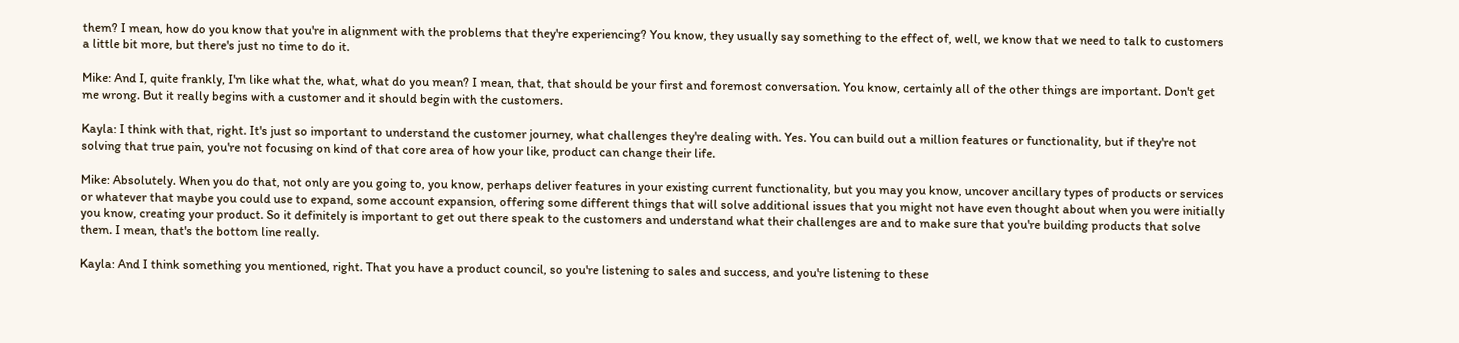them? I mean, how do you know that you're in alignment with the problems that they're experiencing? You know, they usually say something to the effect of, well, we know that we need to talk to customers a little bit more, but there's just no time to do it.

Mike: And I, quite frankly, I'm like what the, what, what do you mean? I mean, that, that should be your first and foremost conversation. You know, certainly all of the other things are important. Don't get me wrong. But it really begins with a customer and it should begin with the customers.

Kayla: I think with that, right. It's just so important to understand the customer journey, what challenges they're dealing with. Yes. You can build out a million features or functionality, but if they're not solving that true pain, you're not focusing on kind of that core area of how your like, product can change their life.

Mike: Absolutely. When you do that, not only are you going to, you know, perhaps deliver features in your existing current functionality, but you may you know, uncover ancillary types of products or services or whatever that maybe you could use to expand, some account expansion, offering some different things that will solve additional issues that you might not have even thought about when you were initially you know, creating your product. So it definitely is important to get out there speak to the customers and understand what their challenges are and to make sure that you're building products that solve them. I mean, that's the bottom line really.

Kayla: And I think something you mentioned, right. That you have a product council, so you're listening to sales and success, and you're listening to these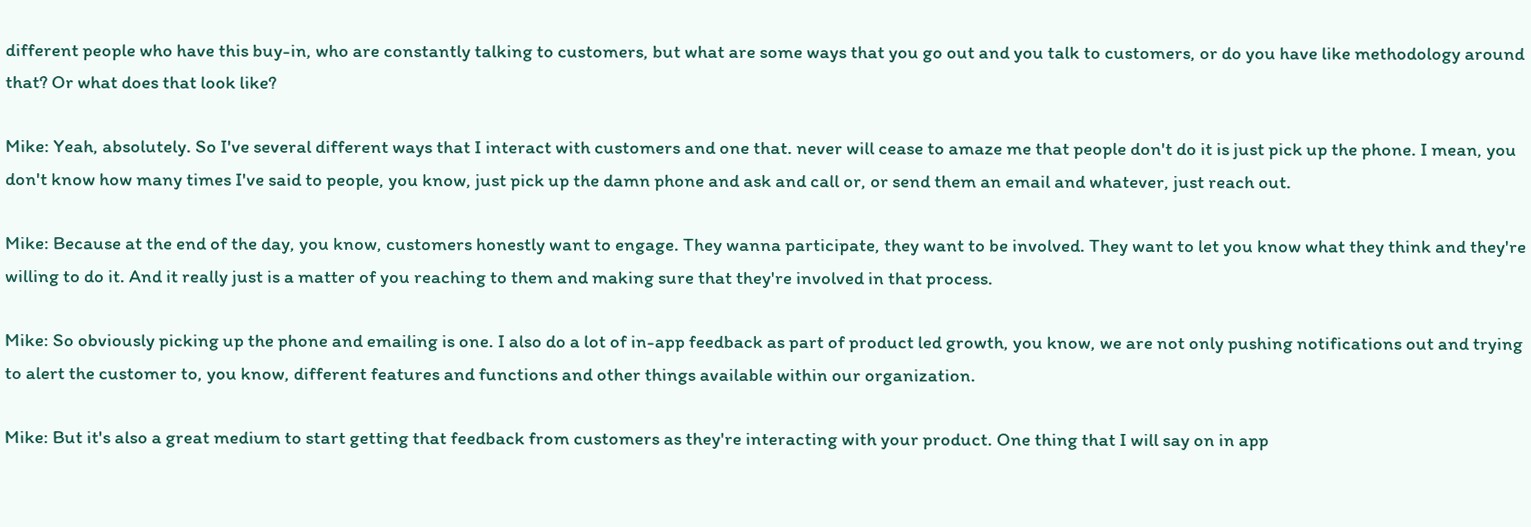different people who have this buy-in, who are constantly talking to customers, but what are some ways that you go out and you talk to customers, or do you have like methodology around that? Or what does that look like?

Mike: Yeah, absolutely. So I've several different ways that I interact with customers and one that. never will cease to amaze me that people don't do it is just pick up the phone. I mean, you don't know how many times I've said to people, you know, just pick up the damn phone and ask and call or, or send them an email and whatever, just reach out.

Mike: Because at the end of the day, you know, customers honestly want to engage. They wanna participate, they want to be involved. They want to let you know what they think and they're willing to do it. And it really just is a matter of you reaching to them and making sure that they're involved in that process.

Mike: So obviously picking up the phone and emailing is one. I also do a lot of in-app feedback as part of product led growth, you know, we are not only pushing notifications out and trying to alert the customer to, you know, different features and functions and other things available within our organization.

Mike: But it's also a great medium to start getting that feedback from customers as they're interacting with your product. One thing that I will say on in app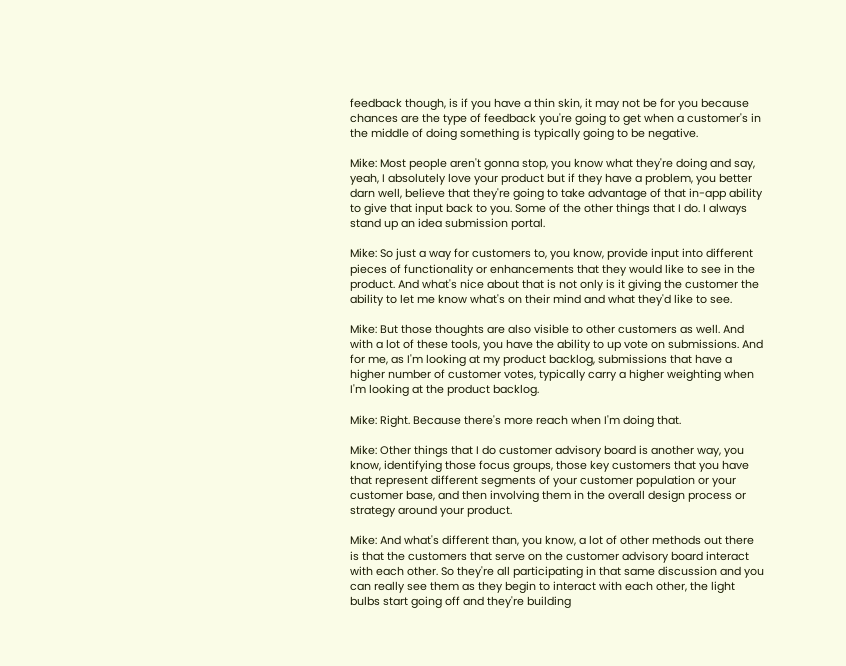feedback though, is if you have a thin skin, it may not be for you because chances are the type of feedback you're going to get when a customer's in the middle of doing something is typically going to be negative.

Mike: Most people aren't gonna stop, you know what they're doing and say, yeah, I absolutely love your product but if they have a problem, you better darn well, believe that they're going to take advantage of that in-app ability to give that input back to you. Some of the other things that I do. I always stand up an idea submission portal.

Mike: So just a way for customers to, you know, provide input into different pieces of functionality or enhancements that they would like to see in the product. And what's nice about that is not only is it giving the customer the ability to let me know what's on their mind and what they'd like to see.

Mike: But those thoughts are also visible to other customers as well. And with a lot of these tools, you have the ability to up vote on submissions. And for me, as I'm looking at my product backlog, submissions that have a higher number of customer votes, typically carry a higher weighting when I'm looking at the product backlog.

Mike: Right. Because there's more reach when I'm doing that.

Mike: Other things that I do customer advisory board is another way, you know, identifying those focus groups, those key customers that you have that represent different segments of your customer population or your customer base, and then involving them in the overall design process or strategy around your product.

Mike: And what's different than, you know, a lot of other methods out there is that the customers that serve on the customer advisory board interact with each other. So they're all participating in that same discussion and you can really see them as they begin to interact with each other, the light bulbs start going off and they're building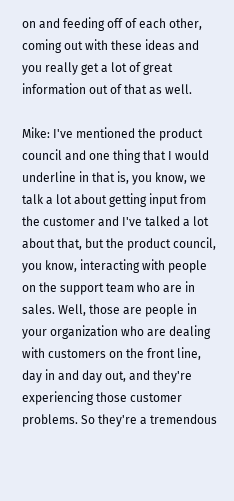on and feeding off of each other, coming out with these ideas and you really get a lot of great information out of that as well.

Mike: I've mentioned the product council and one thing that I would underline in that is, you know, we talk a lot about getting input from the customer and I've talked a lot about that, but the product council, you know, interacting with people on the support team who are in sales. Well, those are people in your organization who are dealing with customers on the front line, day in and day out, and they're experiencing those customer problems. So they're a tremendous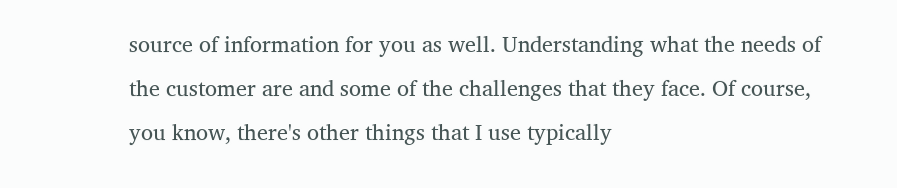source of information for you as well. Understanding what the needs of the customer are and some of the challenges that they face. Of course, you know, there's other things that I use typically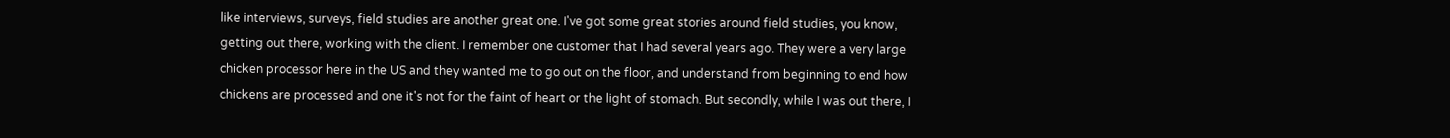like interviews, surveys, field studies are another great one. I've got some great stories around field studies, you know, getting out there, working with the client. I remember one customer that I had several years ago. They were a very large chicken processor here in the US and they wanted me to go out on the floor, and understand from beginning to end how chickens are processed and one it's not for the faint of heart or the light of stomach. But secondly, while I was out there, I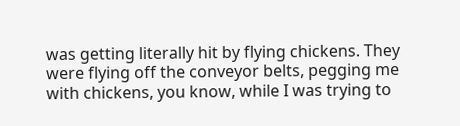was getting literally hit by flying chickens. They were flying off the conveyor belts, pegging me with chickens, you know, while I was trying to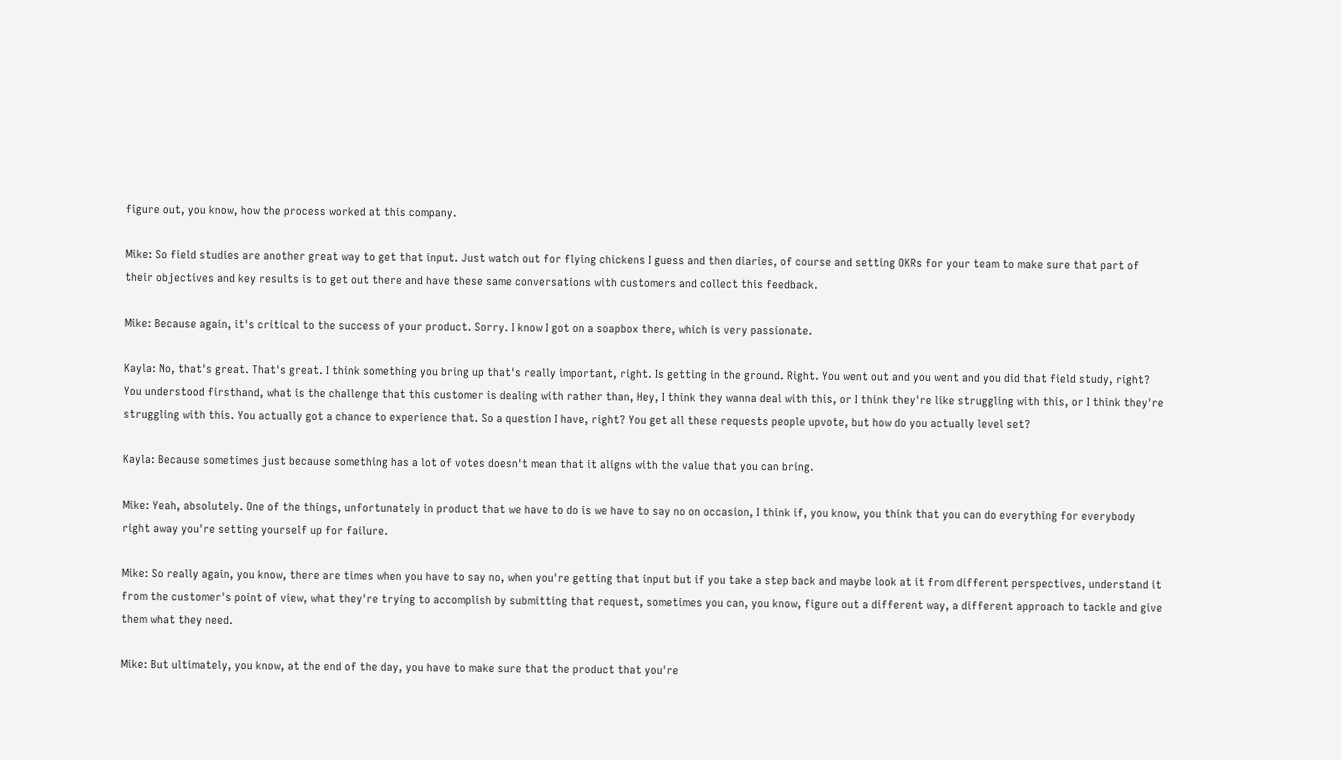figure out, you know, how the process worked at this company.

Mike: So field studies are another great way to get that input. Just watch out for flying chickens I guess and then diaries, of course and setting OKRs for your team to make sure that part of their objectives and key results is to get out there and have these same conversations with customers and collect this feedback.

Mike: Because again, it's critical to the success of your product. Sorry. I know I got on a soapbox there, which is very passionate.

Kayla: No, that's great. That's great. I think something you bring up that's really important, right. Is getting in the ground. Right. You went out and you went and you did that field study, right? You understood firsthand, what is the challenge that this customer is dealing with rather than, Hey, I think they wanna deal with this, or I think they're like struggling with this, or I think they're struggling with this. You actually got a chance to experience that. So a question I have, right? You get all these requests people upvote, but how do you actually level set?

Kayla: Because sometimes just because something has a lot of votes doesn't mean that it aligns with the value that you can bring.

Mike: Yeah, absolutely. One of the things, unfortunately in product that we have to do is we have to say no on occasion, I think if, you know, you think that you can do everything for everybody right away you're setting yourself up for failure.

Mike: So really again, you know, there are times when you have to say no, when you're getting that input but if you take a step back and maybe look at it from different perspectives, understand it from the customer's point of view, what they're trying to accomplish by submitting that request, sometimes you can, you know, figure out a different way, a different approach to tackle and give them what they need.

Mike: But ultimately, you know, at the end of the day, you have to make sure that the product that you're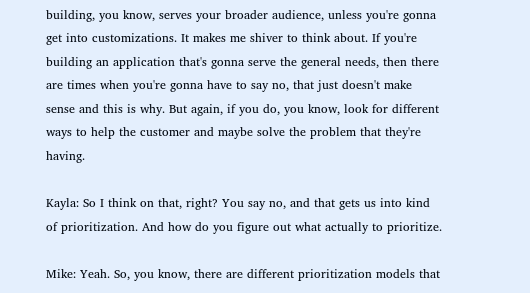building, you know, serves your broader audience, unless you're gonna get into customizations. It makes me shiver to think about. If you're building an application that's gonna serve the general needs, then there are times when you're gonna have to say no, that just doesn't make sense and this is why. But again, if you do, you know, look for different ways to help the customer and maybe solve the problem that they're having.

Kayla: So I think on that, right? You say no, and that gets us into kind of prioritization. And how do you figure out what actually to prioritize.

Mike: Yeah. So, you know, there are different prioritization models that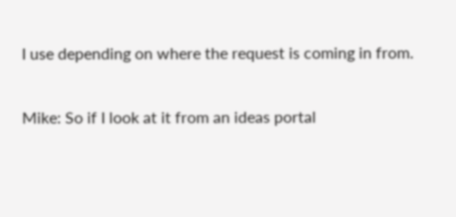I use depending on where the request is coming in from.

Mike: So if I look at it from an ideas portal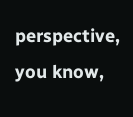perspective, you know,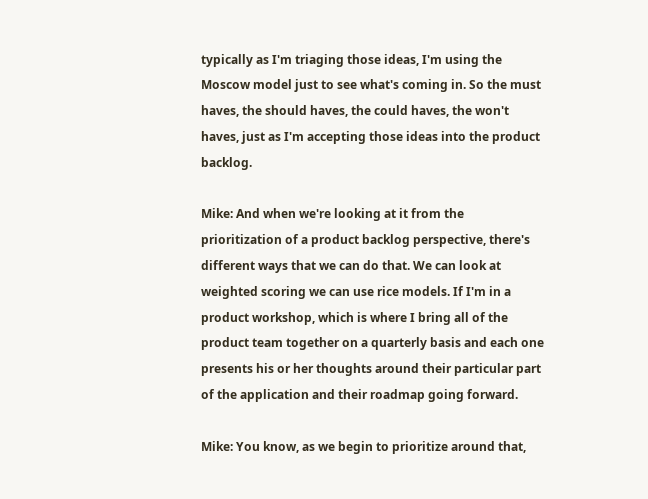typically as I'm triaging those ideas, I'm using the Moscow model just to see what's coming in. So the must haves, the should haves, the could haves, the won't haves, just as I'm accepting those ideas into the product backlog.

Mike: And when we're looking at it from the prioritization of a product backlog perspective, there's different ways that we can do that. We can look at weighted scoring we can use rice models. If I'm in a product workshop, which is where I bring all of the product team together on a quarterly basis and each one presents his or her thoughts around their particular part of the application and their roadmap going forward.

Mike: You know, as we begin to prioritize around that,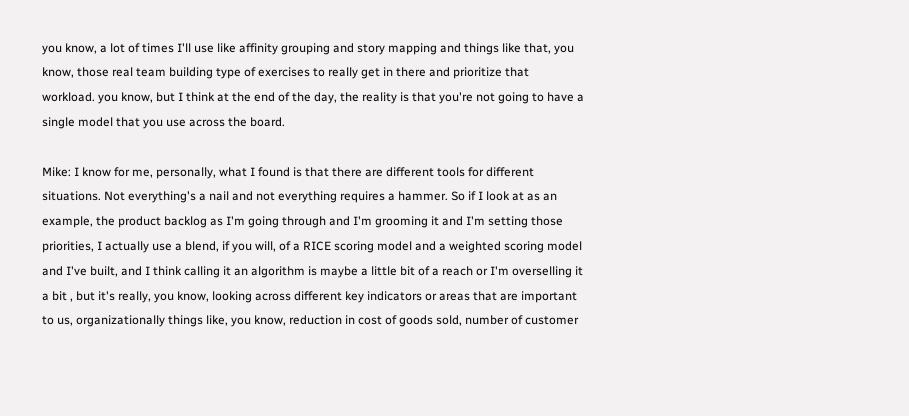you know, a lot of times I'll use like affinity grouping and story mapping and things like that, you know, those real team building type of exercises to really get in there and prioritize that workload. you know, but I think at the end of the day, the reality is that you're not going to have a single model that you use across the board.

Mike: I know for me, personally, what I found is that there are different tools for different situations. Not everything's a nail and not everything requires a hammer. So if I look at as an example, the product backlog as I'm going through and I'm grooming it and I'm setting those priorities, I actually use a blend, if you will, of a RICE scoring model and a weighted scoring model and I've built, and I think calling it an algorithm is maybe a little bit of a reach or I'm overselling it a bit , but it's really, you know, looking across different key indicators or areas that are important to us, organizationally things like, you know, reduction in cost of goods sold, number of customer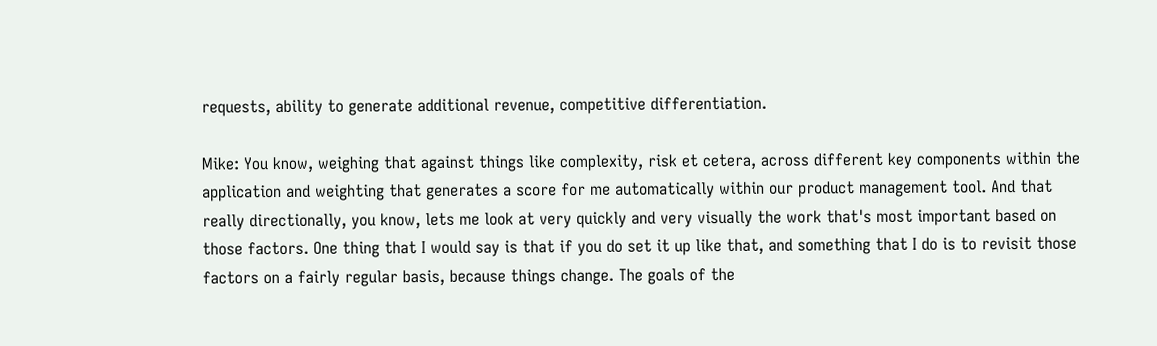requests, ability to generate additional revenue, competitive differentiation.

Mike: You know, weighing that against things like complexity, risk et cetera, across different key components within the application and weighting that generates a score for me automatically within our product management tool. And that really directionally, you know, lets me look at very quickly and very visually the work that's most important based on those factors. One thing that I would say is that if you do set it up like that, and something that I do is to revisit those factors on a fairly regular basis, because things change. The goals of the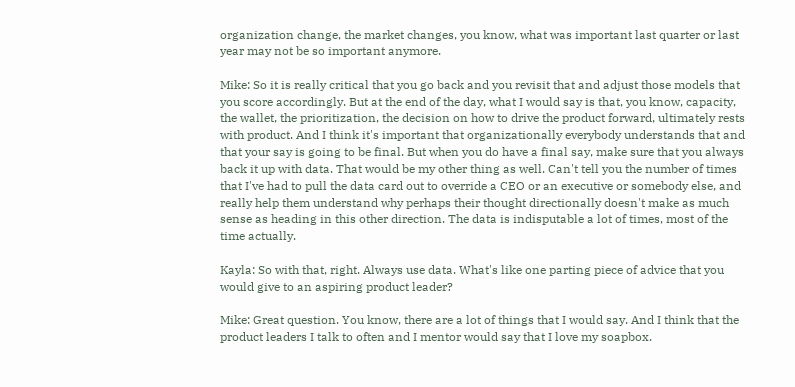organization change, the market changes, you know, what was important last quarter or last year may not be so important anymore.

Mike: So it is really critical that you go back and you revisit that and adjust those models that you score accordingly. But at the end of the day, what I would say is that, you know, capacity, the wallet, the prioritization, the decision on how to drive the product forward, ultimately rests with product. And I think it's important that organizationally everybody understands that and that your say is going to be final. But when you do have a final say, make sure that you always back it up with data. That would be my other thing as well. Can't tell you the number of times that I've had to pull the data card out to override a CEO or an executive or somebody else, and really help them understand why perhaps their thought directionally doesn't make as much sense as heading in this other direction. The data is indisputable a lot of times, most of the time actually.

Kayla: So with that, right. Always use data. What's like one parting piece of advice that you would give to an aspiring product leader?

Mike: Great question. You know, there are a lot of things that I would say. And I think that the product leaders I talk to often and I mentor would say that I love my soapbox.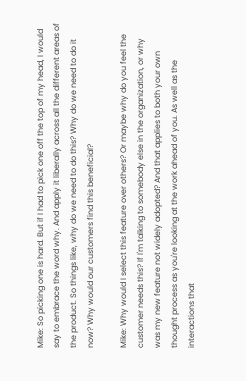Mike: So picking one is hard. But if I had to pick one off the top of my head, I would say to embrace the word why. And apply it liberally across all the different areas of the product. So things like, why do we need to do this? Why do we need to do it now? Why would our customers find this beneficial?

Mike: Why would I select this feature over others? Or maybe why do you feel the customer needs this? If I'm talking to somebody else in the organization, or why was my new feature not widely adopted? And that applies to both your own thought process as you're looking at the work ahead of you. As well as the interactions that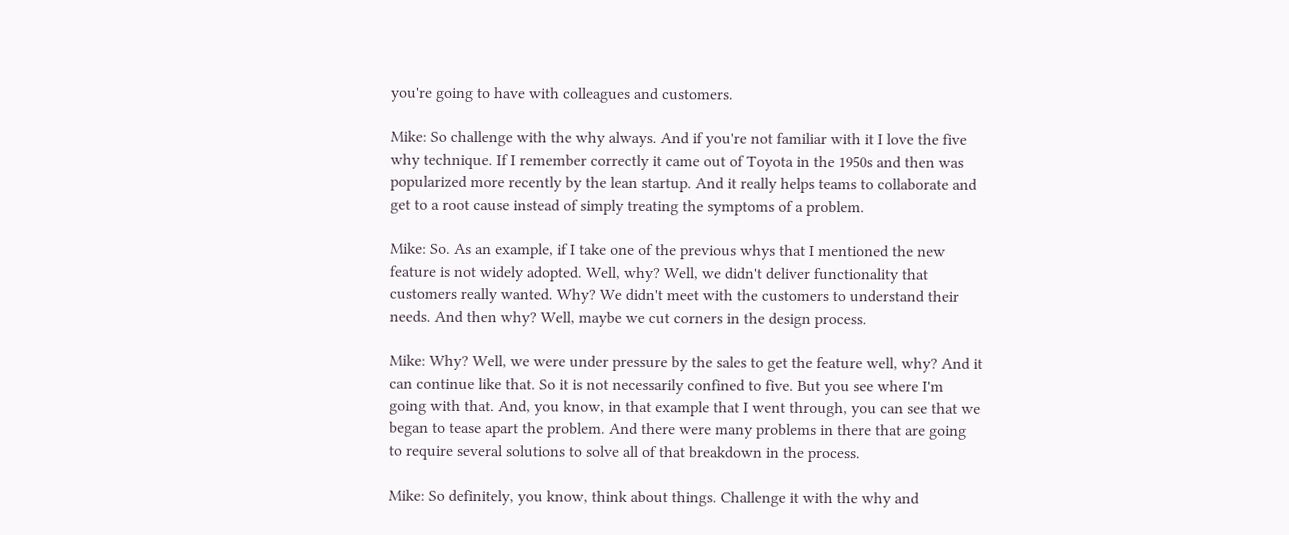you're going to have with colleagues and customers.

Mike: So challenge with the why always. And if you're not familiar with it I love the five why technique. If I remember correctly it came out of Toyota in the 1950s and then was popularized more recently by the lean startup. And it really helps teams to collaborate and get to a root cause instead of simply treating the symptoms of a problem.

Mike: So. As an example, if I take one of the previous whys that I mentioned the new feature is not widely adopted. Well, why? Well, we didn't deliver functionality that customers really wanted. Why? We didn't meet with the customers to understand their needs. And then why? Well, maybe we cut corners in the design process.

Mike: Why? Well, we were under pressure by the sales to get the feature well, why? And it can continue like that. So it is not necessarily confined to five. But you see where I'm going with that. And, you know, in that example that I went through, you can see that we began to tease apart the problem. And there were many problems in there that are going to require several solutions to solve all of that breakdown in the process.

Mike: So definitely, you know, think about things. Challenge it with the why and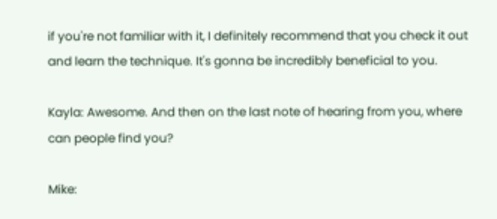if you're not familiar with it, I definitely recommend that you check it out and learn the technique. It's gonna be incredibly beneficial to you.

Kayla: Awesome. And then on the last note of hearing from you, where can people find you?

Mike: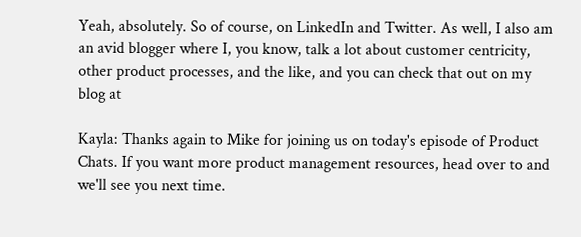Yeah, absolutely. So of course, on LinkedIn and Twitter. As well, I also am an avid blogger where I, you know, talk a lot about customer centricity, other product processes, and the like, and you can check that out on my blog at

Kayla: Thanks again to Mike for joining us on today's episode of Product Chats. If you want more product management resources, head over to and we'll see you next time.